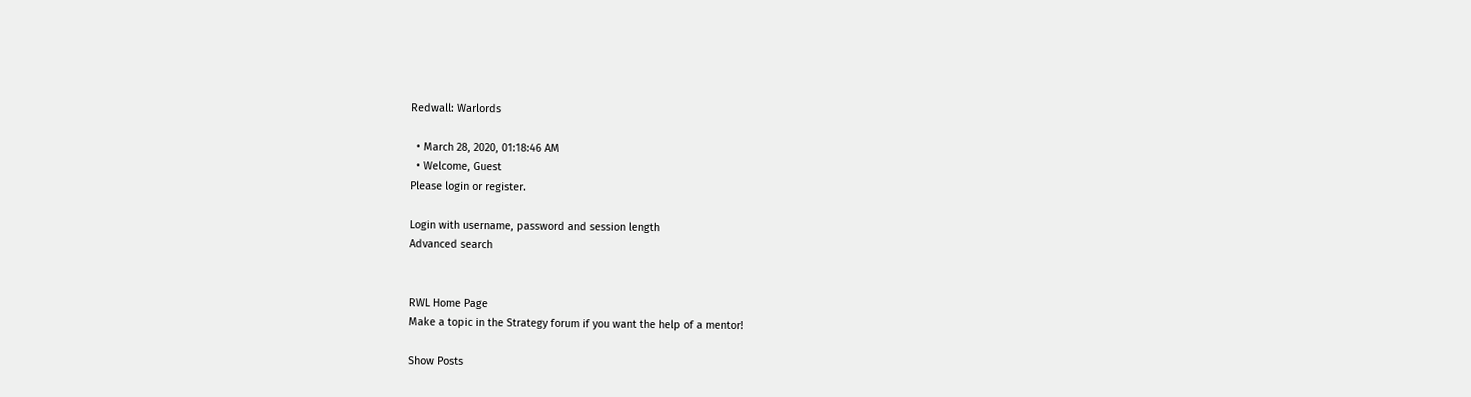Redwall: Warlords

  • March 28, 2020, 01:18:46 AM
  • Welcome, Guest
Please login or register.

Login with username, password and session length
Advanced search


RWL Home Page
Make a topic in the Strategy forum if you want the help of a mentor!

Show Posts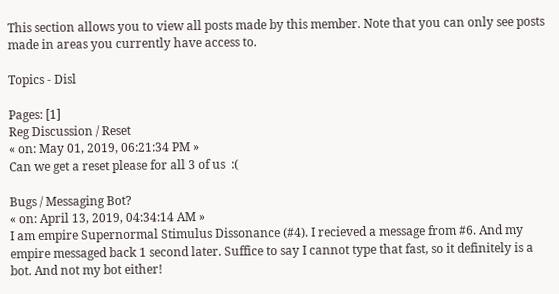This section allows you to view all posts made by this member. Note that you can only see posts made in areas you currently have access to.

Topics - Disl

Pages: [1]
Reg Discussion / Reset
« on: May 01, 2019, 06:21:34 PM »
Can we get a reset please for all 3 of us  :(

Bugs / Messaging Bot?
« on: April 13, 2019, 04:34:14 AM »
I am empire Supernormal Stimulus Dissonance (#4). I recieved a message from #6. And my empire messaged back 1 second later. Suffice to say I cannot type that fast, so it definitely is a bot. And not my bot either!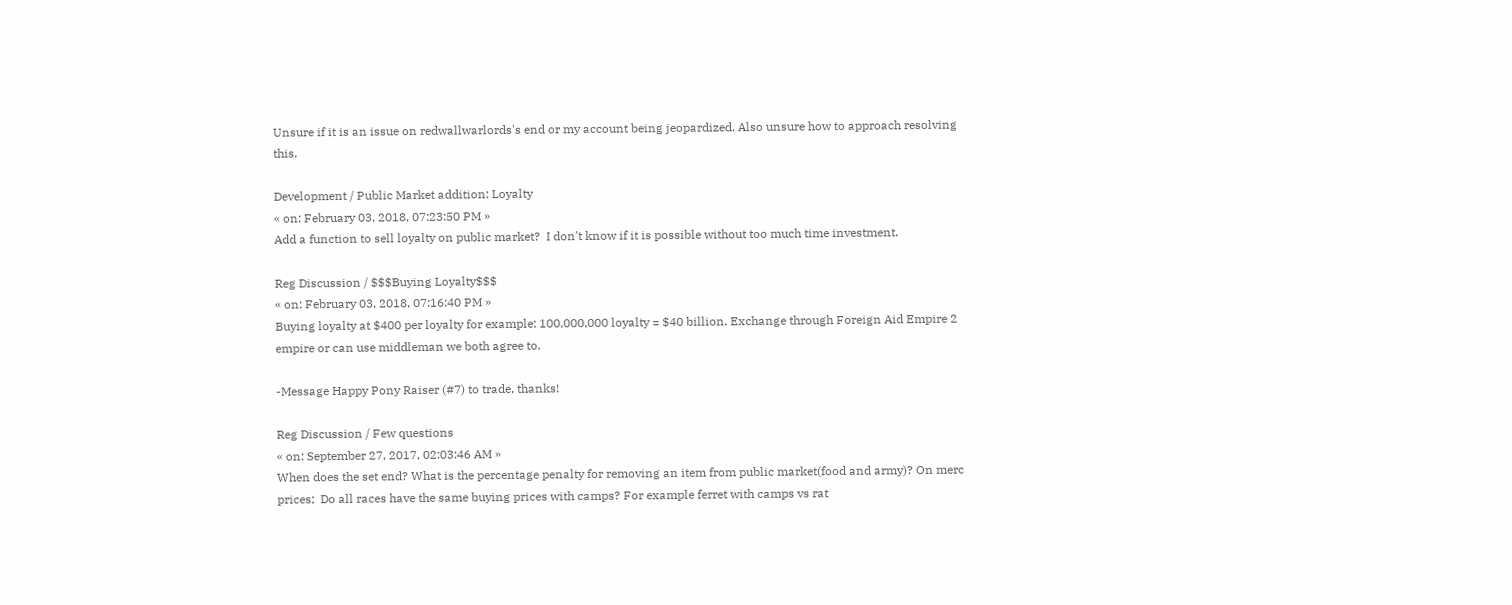Unsure if it is an issue on redwallwarlords's end or my account being jeopardized. Also unsure how to approach resolving this.

Development / Public Market addition: Loyalty
« on: February 03, 2018, 07:23:50 PM »
Add a function to sell loyalty on public market?  I don't know if it is possible without too much time investment.

Reg Discussion / $$$Buying Loyalty$$$
« on: February 03, 2018, 07:16:40 PM »
Buying loyalty at $400 per loyalty for example: 100,000,000 loyalty = $40 billion. Exchange through Foreign Aid Empire 2 empire or can use middleman we both agree to.

-Message Happy Pony Raiser (#7) to trade, thanks!

Reg Discussion / Few questions
« on: September 27, 2017, 02:03:46 AM »
When does the set end? What is the percentage penalty for removing an item from public market(food and army)? On merc prices;  Do all races have the same buying prices with camps? For example ferret with camps vs rat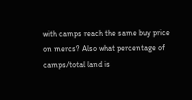with camps reach the same buy price on mercs? Also what percentage of camps/total land is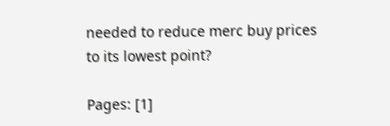needed to reduce merc buy prices to its lowest point?

Pages: [1]